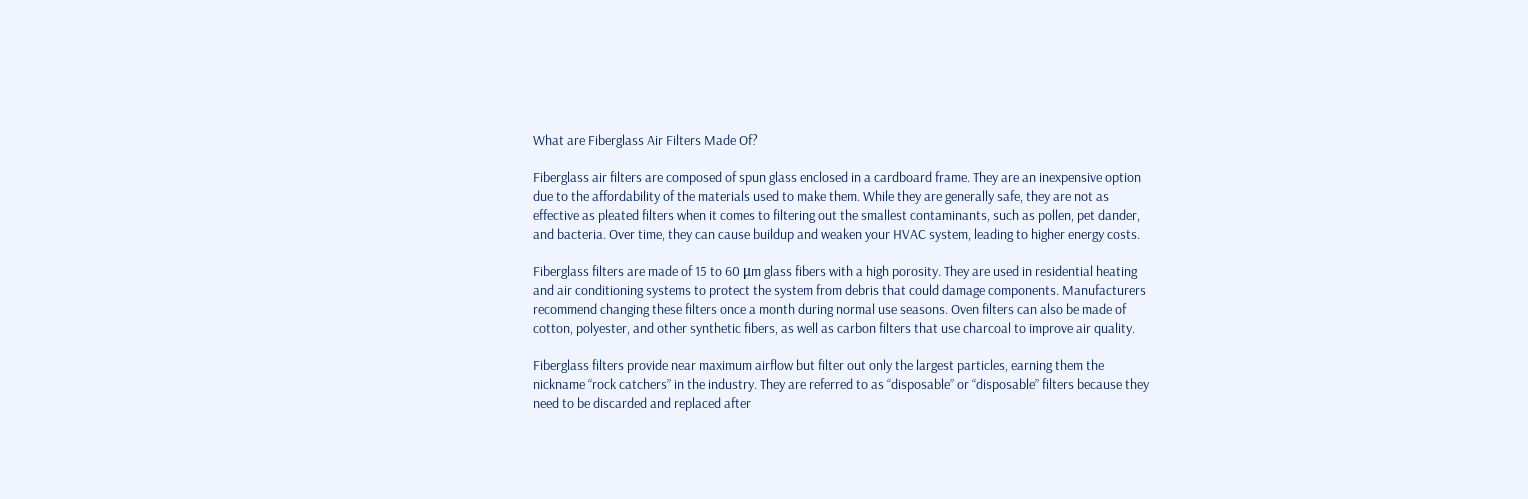What are Fiberglass Air Filters Made Of?

Fiberglass air filters are composed of spun glass enclosed in a cardboard frame. They are an inexpensive option due to the affordability of the materials used to make them. While they are generally safe, they are not as effective as pleated filters when it comes to filtering out the smallest contaminants, such as pollen, pet dander, and bacteria. Over time, they can cause buildup and weaken your HVAC system, leading to higher energy costs.

Fiberglass filters are made of 15 to 60 μm glass fibers with a high porosity. They are used in residential heating and air conditioning systems to protect the system from debris that could damage components. Manufacturers recommend changing these filters once a month during normal use seasons. Oven filters can also be made of cotton, polyester, and other synthetic fibers, as well as carbon filters that use charcoal to improve air quality.

Fiberglass filters provide near maximum airflow but filter out only the largest particles, earning them the nickname “rock catchers” in the industry. They are referred to as “disposable” or “disposable” filters because they need to be discarded and replaced after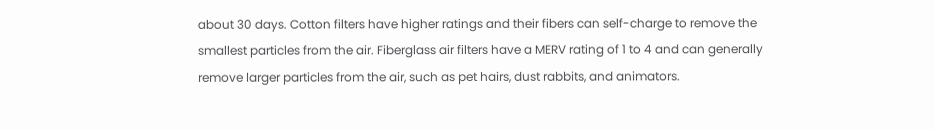about 30 days. Cotton filters have higher ratings and their fibers can self-charge to remove the smallest particles from the air. Fiberglass air filters have a MERV rating of 1 to 4 and can generally remove larger particles from the air, such as pet hairs, dust rabbits, and animators.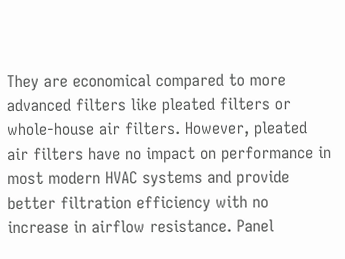They are economical compared to more advanced filters like pleated filters or whole-house air filters. However, pleated air filters have no impact on performance in most modern HVAC systems and provide better filtration efficiency with no increase in airflow resistance. Panel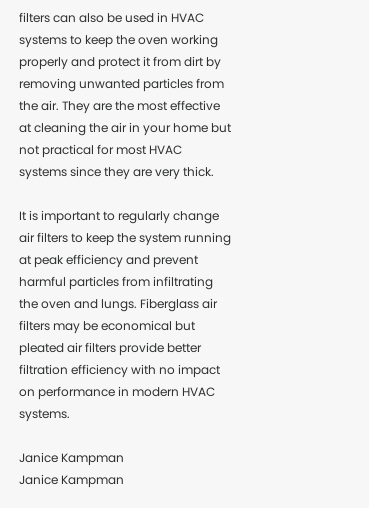filters can also be used in HVAC systems to keep the oven working properly and protect it from dirt by removing unwanted particles from the air. They are the most effective at cleaning the air in your home but not practical for most HVAC systems since they are very thick.

It is important to regularly change air filters to keep the system running at peak efficiency and prevent harmful particles from infiltrating the oven and lungs. Fiberglass air filters may be economical but pleated air filters provide better filtration efficiency with no impact on performance in modern HVAC systems.

Janice Kampman
Janice Kampman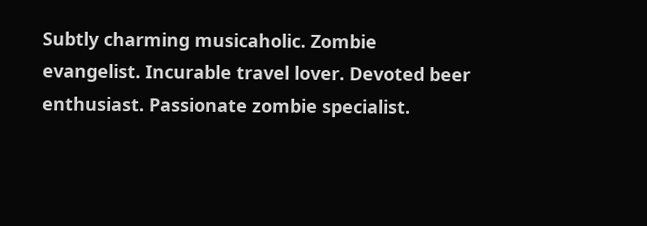Subtly charming musicaholic. Zombie evangelist. Incurable travel lover. Devoted beer enthusiast. Passionate zombie specialist.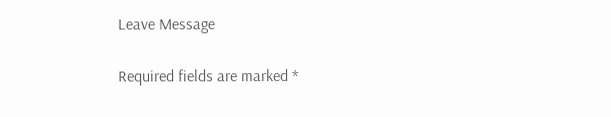Leave Message

Required fields are marked *